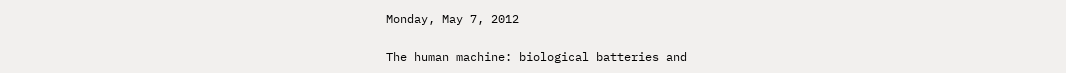Monday, May 7, 2012

The human machine: biological batteries and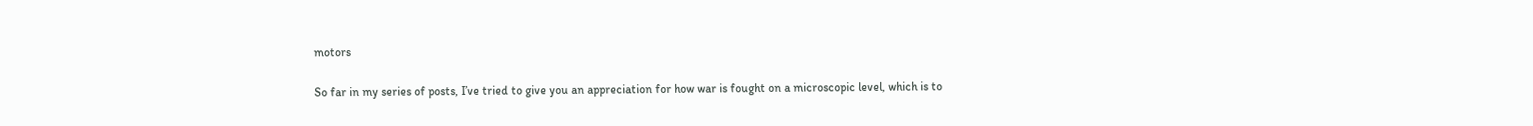motors

So far in my series of posts, I’ve tried to give you an appreciation for how war is fought on a microscopic level, which is to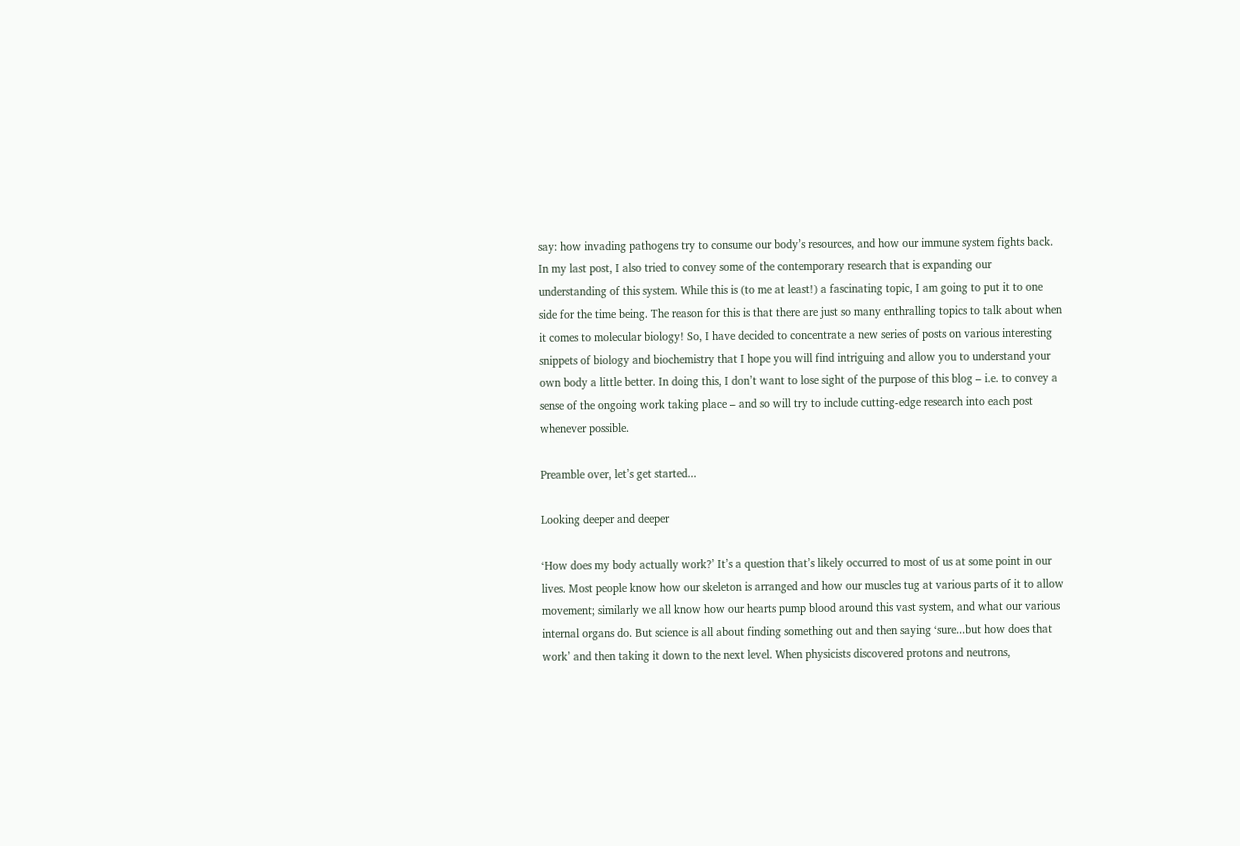say: how invading pathogens try to consume our body’s resources, and how our immune system fights back. In my last post, I also tried to convey some of the contemporary research that is expanding our understanding of this system. While this is (to me at least!) a fascinating topic, I am going to put it to one side for the time being. The reason for this is that there are just so many enthralling topics to talk about when it comes to molecular biology! So, I have decided to concentrate a new series of posts on various interesting snippets of biology and biochemistry that I hope you will find intriguing and allow you to understand your own body a little better. In doing this, I don’t want to lose sight of the purpose of this blog – i.e. to convey a sense of the ongoing work taking place – and so will try to include cutting-edge research into each post whenever possible.

Preamble over, let’s get started...

Looking deeper and deeper

‘How does my body actually work?’ It’s a question that’s likely occurred to most of us at some point in our lives. Most people know how our skeleton is arranged and how our muscles tug at various parts of it to allow movement; similarly we all know how our hearts pump blood around this vast system, and what our various internal organs do. But science is all about finding something out and then saying ‘sure...but how does that work’ and then taking it down to the next level. When physicists discovered protons and neutrons,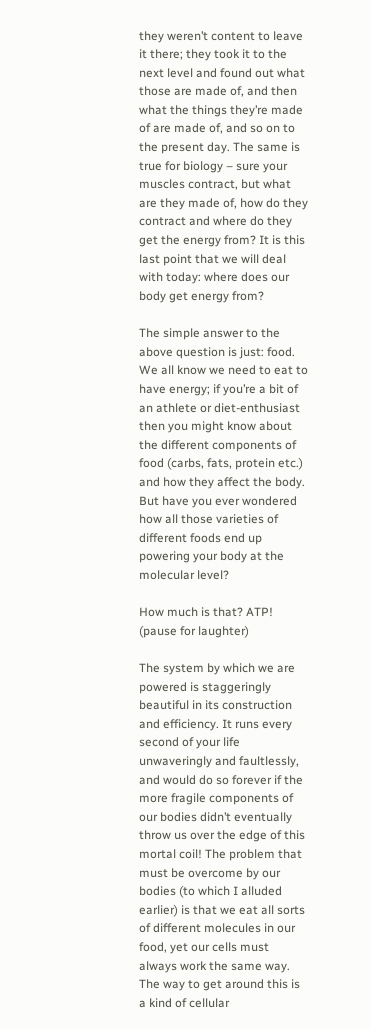they weren’t content to leave it there; they took it to the next level and found out what those are made of, and then what the things they’re made of are made of, and so on to the present day. The same is true for biology – sure your muscles contract, but what are they made of, how do they contract and where do they get the energy from? It is this last point that we will deal with today: where does our body get energy from?

The simple answer to the above question is just: food. We all know we need to eat to have energy; if you’re a bit of an athlete or diet-enthusiast then you might know about the different components of food (carbs, fats, protein etc.) and how they affect the body. But have you ever wondered how all those varieties of different foods end up powering your body at the molecular level?

How much is that? ATP! (pause for laughter)

The system by which we are powered is staggeringly beautiful in its construction and efficiency. It runs every second of your life unwaveringly and faultlessly, and would do so forever if the more fragile components of our bodies didn’t eventually throw us over the edge of this mortal coil! The problem that must be overcome by our bodies (to which I alluded earlier) is that we eat all sorts of different molecules in our food, yet our cells must always work the same way. The way to get around this is a kind of cellular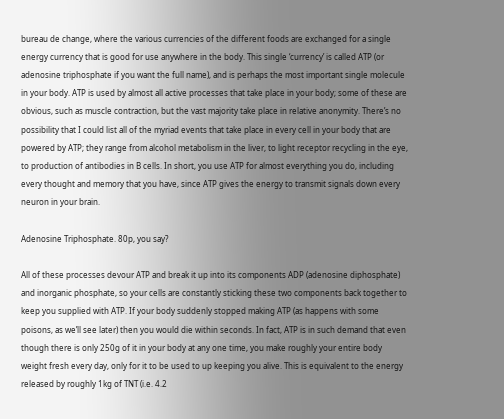bureau de change, where the various currencies of the different foods are exchanged for a single energy currency that is good for use anywhere in the body. This single ‘currency’ is called ATP (or adenosine triphosphate if you want the full name), and is perhaps the most important single molecule in your body. ATP is used by almost all active processes that take place in your body; some of these are obvious, such as muscle contraction, but the vast majority take place in relative anonymity. There’s no possibility that I could list all of the myriad events that take place in every cell in your body that are powered by ATP; they range from alcohol metabolism in the liver, to light receptor recycling in the eye, to production of antibodies in B cells. In short, you use ATP for almost everything you do, including every thought and memory that you have, since ATP gives the energy to transmit signals down every neuron in your brain.

Adenosine Triphosphate. 80p, you say?

All of these processes devour ATP and break it up into its components ADP (adenosine diphosphate) and inorganic phosphate, so your cells are constantly sticking these two components back together to keep you supplied with ATP. If your body suddenly stopped making ATP (as happens with some poisons, as we’ll see later) then you would die within seconds. In fact, ATP is in such demand that even though there is only 250g of it in your body at any one time, you make roughly your entire body weight fresh every day, only for it to be used to up keeping you alive. This is equivalent to the energy released by roughly 1kg of TNT (i.e. 4.2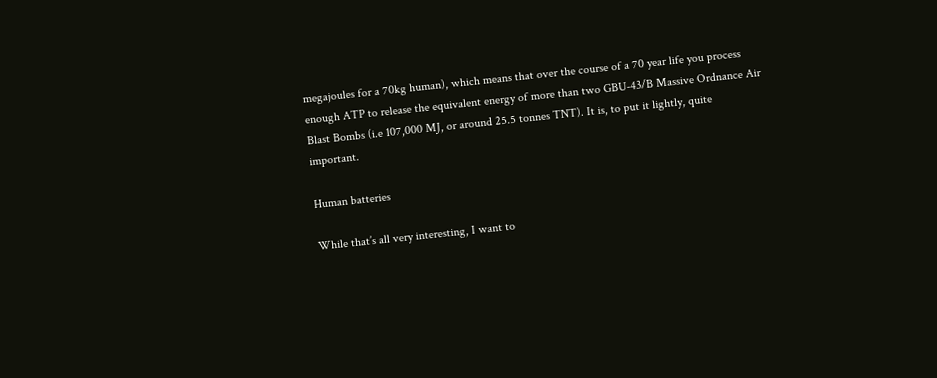megajoules for a 70kg human), which means that over the course of a 70 year life you process enough ATP to release the equivalent energy of more than two GBU-43/B Massive Ordnance Air Blast Bombs (i.e 107,000 MJ, or around 25.5 tonnes TNT). It is, to put it lightly, quite important.

Human batteries

While that’s all very interesting, I want to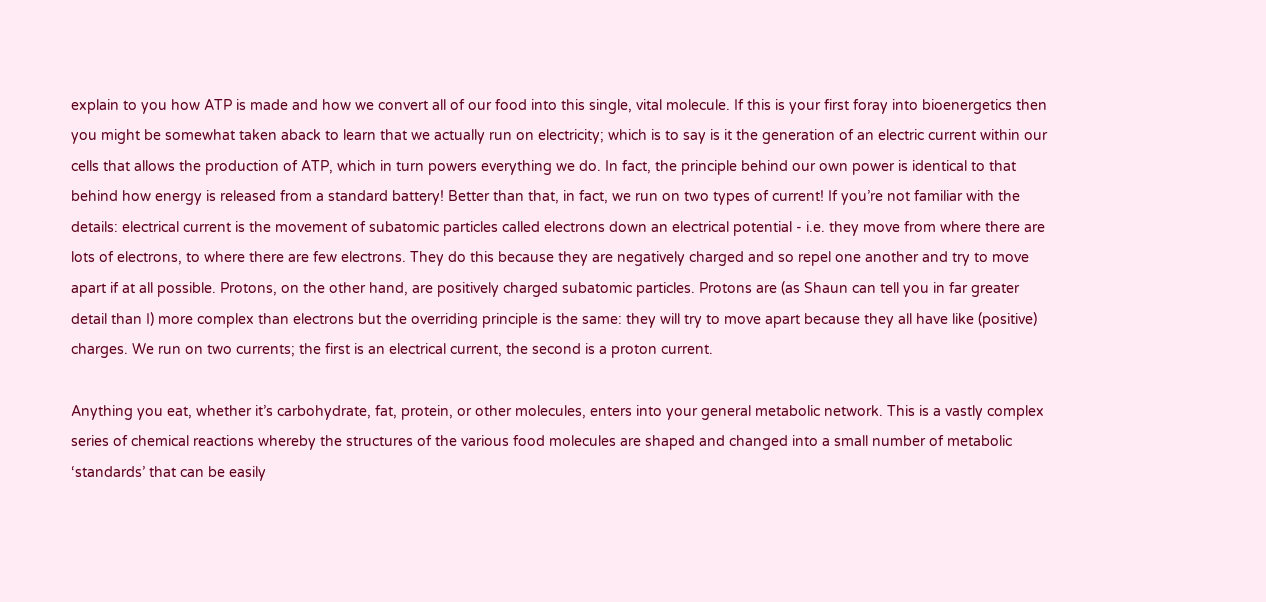explain to you how ATP is made and how we convert all of our food into this single, vital molecule. If this is your first foray into bioenergetics then you might be somewhat taken aback to learn that we actually run on electricity; which is to say is it the generation of an electric current within our cells that allows the production of ATP, which in turn powers everything we do. In fact, the principle behind our own power is identical to that behind how energy is released from a standard battery! Better than that, in fact, we run on two types of current! If you’re not familiar with the details: electrical current is the movement of subatomic particles called electrons down an electrical potential - i.e. they move from where there are lots of electrons, to where there are few electrons. They do this because they are negatively charged and so repel one another and try to move apart if at all possible. Protons, on the other hand, are positively charged subatomic particles. Protons are (as Shaun can tell you in far greater detail than I) more complex than electrons but the overriding principle is the same: they will try to move apart because they all have like (positive) charges. We run on two currents; the first is an electrical current, the second is a proton current.

Anything you eat, whether it’s carbohydrate, fat, protein, or other molecules, enters into your general metabolic network. This is a vastly complex series of chemical reactions whereby the structures of the various food molecules are shaped and changed into a small number of metabolic ‘standards’ that can be easily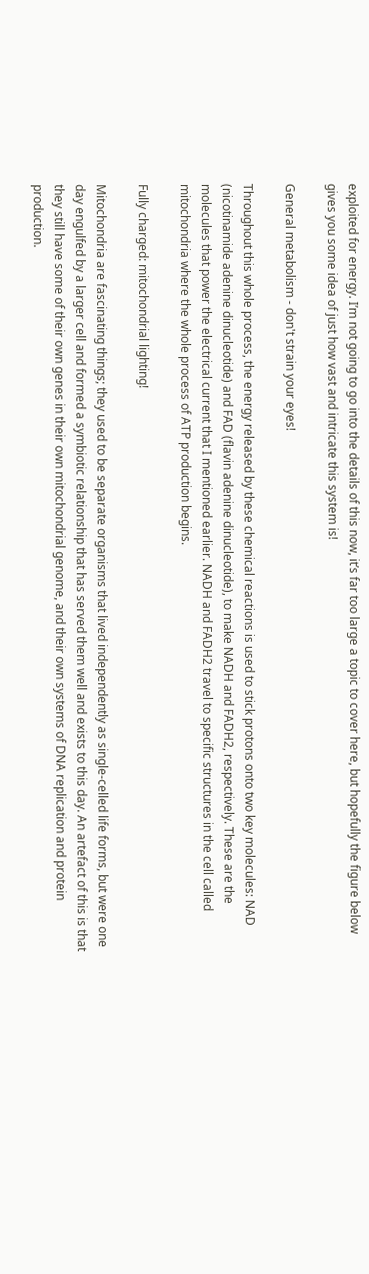exploited for energy. I’m not going to go into the details of this now, it’s far too large a topic to cover here, but hopefully the figure below gives you some idea of just how vast and intricate this system is!

General metabolism - don't strain your eyes!

Throughout this whole process, the energy released by these chemical reactions is used to stick protons onto two key molecules: NAD (nicotinamide adenine dinucleotide) and FAD (flavin adenine dinucleotide), to make NADH and FADH2, respectively. These are the molecules that power the electrical current that I mentioned earlier. NADH and FADH2 travel to specific structures in the cell called mitochondria where the whole process of ATP production begins.

Fully charged: mitochondrial lighting!

Mitochondria are fascinating things; they used to be separate organisms that lived independently as single-celled life forms, but were one day engulfed by a larger cell and formed a symbiotic relationship that has served them well and exists to this day. An artefact of this is that they still have some of their own genes in their own mitochondrial genome, and their own systems of DNA replication and protein production.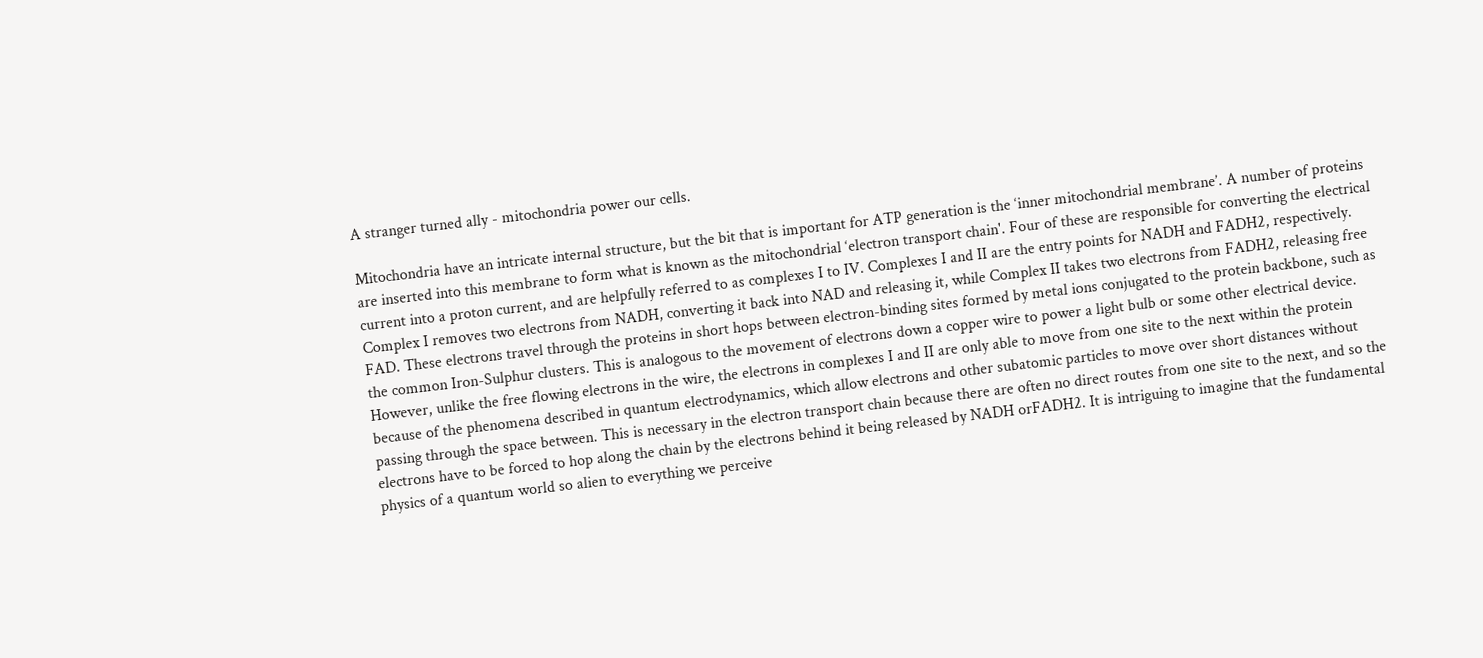A stranger turned ally - mitochondria power our cells.

Mitochondria have an intricate internal structure, but the bit that is important for ATP generation is the ‘inner mitochondrial membrane’. A number of proteins are inserted into this membrane to form what is known as the mitochondrial ‘electron transport chain'. Four of these are responsible for converting the electrical current into a proton current, and are helpfully referred to as complexes I to IV. Complexes I and II are the entry points for NADH and FADH2, respectively. Complex I removes two electrons from NADH, converting it back into NAD and releasing it, while Complex II takes two electrons from FADH2, releasing free FAD. These electrons travel through the proteins in short hops between electron-binding sites formed by metal ions conjugated to the protein backbone, such as the common Iron-Sulphur clusters. This is analogous to the movement of electrons down a copper wire to power a light bulb or some other electrical device. However, unlike the free flowing electrons in the wire, the electrons in complexes I and II are only able to move from one site to the next within the protein because of the phenomena described in quantum electrodynamics, which allow electrons and other subatomic particles to move over short distances without passing through the space between. This is necessary in the electron transport chain because there are often no direct routes from one site to the next, and so the electrons have to be forced to hop along the chain by the electrons behind it being released by NADH orFADH2. It is intriguing to imagine that the fundamental physics of a quantum world so alien to everything we perceive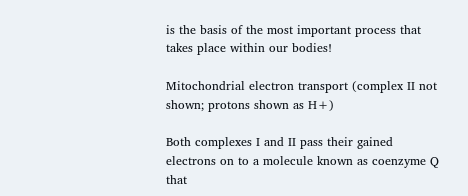is the basis of the most important process that takes place within our bodies!

Mitochondrial electron transport (complex II not shown; protons shown as H+)

Both complexes I and II pass their gained electrons on to a molecule known as coenzyme Q  that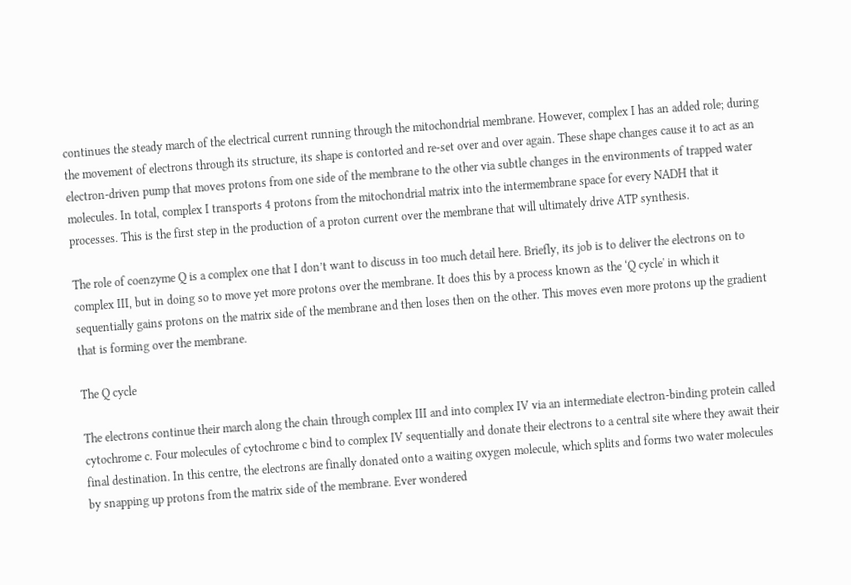continues the steady march of the electrical current running through the mitochondrial membrane. However, complex I has an added role; during the movement of electrons through its structure, its shape is contorted and re-set over and over again. These shape changes cause it to act as an electron-driven pump that moves protons from one side of the membrane to the other via subtle changes in the environments of trapped water molecules. In total, complex I transports 4 protons from the mitochondrial matrix into the intermembrane space for every NADH that it processes. This is the first step in the production of a proton current over the membrane that will ultimately drive ATP synthesis.

The role of coenzyme Q is a complex one that I don’t want to discuss in too much detail here. Briefly, its job is to deliver the electrons on to complex III, but in doing so to move yet more protons over the membrane. It does this by a process known as the ‘Q cycle' in which it sequentially gains protons on the matrix side of the membrane and then loses then on the other. This moves even more protons up the gradient that is forming over the membrane.

The Q cycle

The electrons continue their march along the chain through complex III and into complex IV via an intermediate electron-binding protein called cytochrome c. Four molecules of cytochrome c bind to complex IV sequentially and donate their electrons to a central site where they await their final destination. In this centre, the electrons are finally donated onto a waiting oxygen molecule, which splits and forms two water molecules by snapping up protons from the matrix side of the membrane. Ever wondered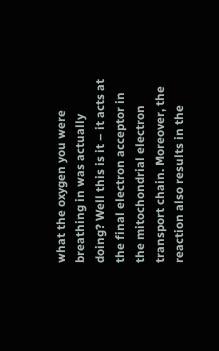what the oxygen you were breathing in was actually doing? Well this is it – it acts at the final electron acceptor in the mitochondrial electron transport chain. Moreover, the reaction also results in the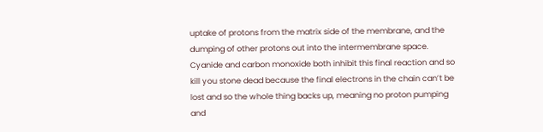uptake of protons from the matrix side of the membrane, and the dumping of other protons out into the intermembrane space. Cyanide and carbon monoxide both inhibit this final reaction and so kill you stone dead because the final electrons in the chain can’t be lost and so the whole thing backs up, meaning no proton pumping and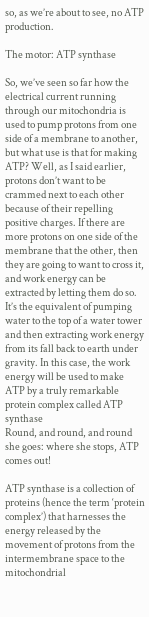so, as we’re about to see, no ATP production.

The motor: ATP synthase

So, we’ve seen so far how the electrical current running through our mitochondria is used to pump protons from one side of a membrane to another, but what use is that for making ATP? Well, as I said earlier, protons don’t want to be crammed next to each other because of their repelling positive charges. If there are more protons on one side of the membrane that the other, then they are going to want to cross it, and work energy can be extracted by letting them do so. It’s the equivalent of pumping water to the top of a water tower and then extracting work energy from its fall back to earth under gravity. In this case, the work energy will be used to make ATP by a truly remarkable protein complex called ATP synthase
Round, and round, and round she goes: where she stops, ATP comes out!

ATP synthase is a collection of proteins (hence the term ‘protein complex’) that harnesses the energy released by the movement of protons from the intermembrane space to the mitochondrial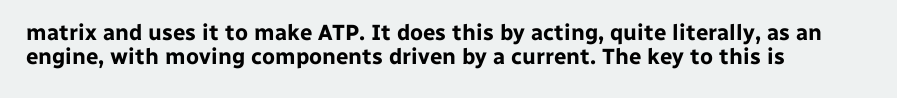matrix and uses it to make ATP. It does this by acting, quite literally, as an engine, with moving components driven by a current. The key to this is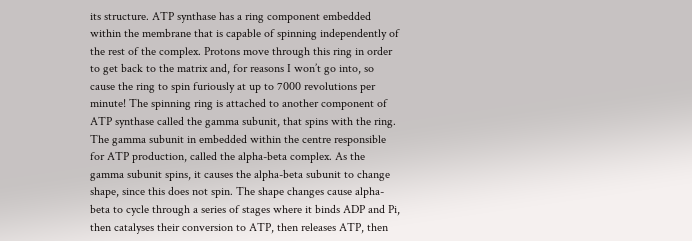its structure. ATP synthase has a ring component embedded within the membrane that is capable of spinning independently of the rest of the complex. Protons move through this ring in order to get back to the matrix and, for reasons I won’t go into, so cause the ring to spin furiously at up to 7000 revolutions per minute! The spinning ring is attached to another component of ATP synthase called the gamma subunit, that spins with the ring. The gamma subunit in embedded within the centre responsible for ATP production, called the alpha-beta complex. As the gamma subunit spins, it causes the alpha-beta subunit to change shape, since this does not spin. The shape changes cause alpha-beta to cycle through a series of stages where it binds ADP and Pi, then catalyses their conversion to ATP, then releases ATP, then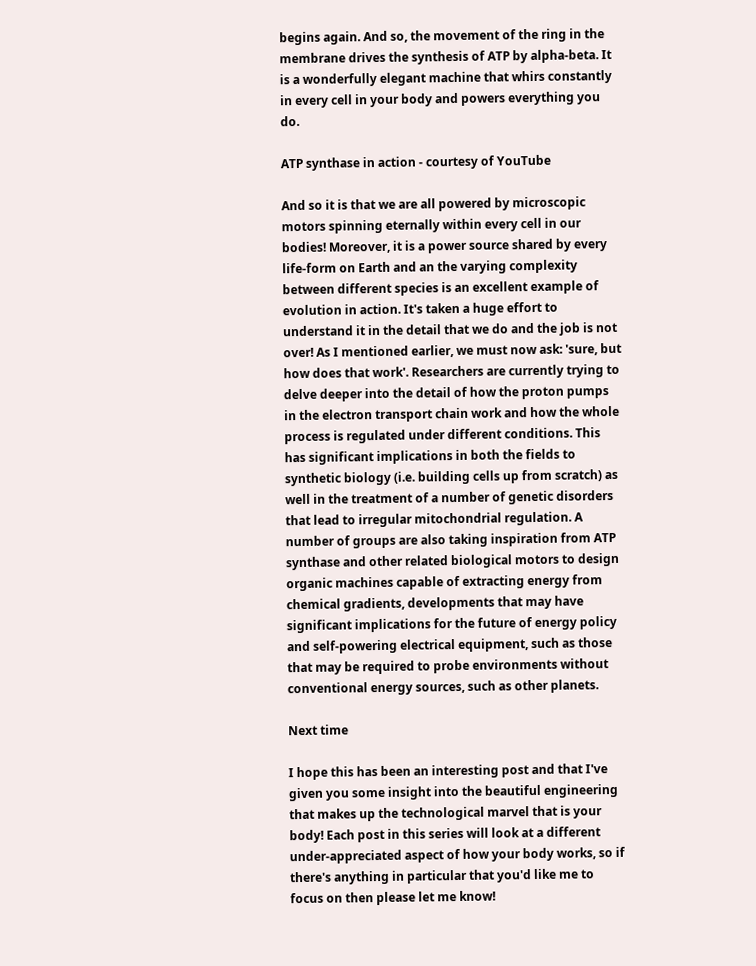begins again. And so, the movement of the ring in the membrane drives the synthesis of ATP by alpha-beta. It is a wonderfully elegant machine that whirs constantly in every cell in your body and powers everything you do.

ATP synthase in action - courtesy of YouTube

And so it is that we are all powered by microscopic motors spinning eternally within every cell in our bodies! Moreover, it is a power source shared by every life-form on Earth and an the varying complexity between different species is an excellent example of evolution in action. It's taken a huge effort to understand it in the detail that we do and the job is not over! As I mentioned earlier, we must now ask: 'sure, but how does that work'. Researchers are currently trying to delve deeper into the detail of how the proton pumps in the electron transport chain work and how the whole process is regulated under different conditions. This has significant implications in both the fields to synthetic biology (i.e. building cells up from scratch) as well in the treatment of a number of genetic disorders that lead to irregular mitochondrial regulation. A number of groups are also taking inspiration from ATP synthase and other related biological motors to design organic machines capable of extracting energy from chemical gradients, developments that may have significant implications for the future of energy policy and self-powering electrical equipment, such as those that may be required to probe environments without conventional energy sources, such as other planets.

Next time

I hope this has been an interesting post and that I've given you some insight into the beautiful engineering that makes up the technological marvel that is your body! Each post in this series will look at a different under-appreciated aspect of how your body works, so if there's anything in particular that you'd like me to focus on then please let me know!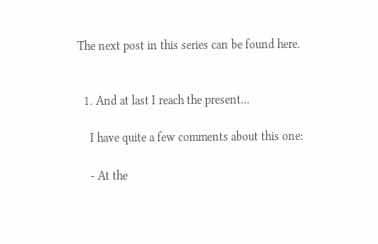The next post in this series can be found here.


  1. And at last I reach the present...

    I have quite a few comments about this one:

    - At the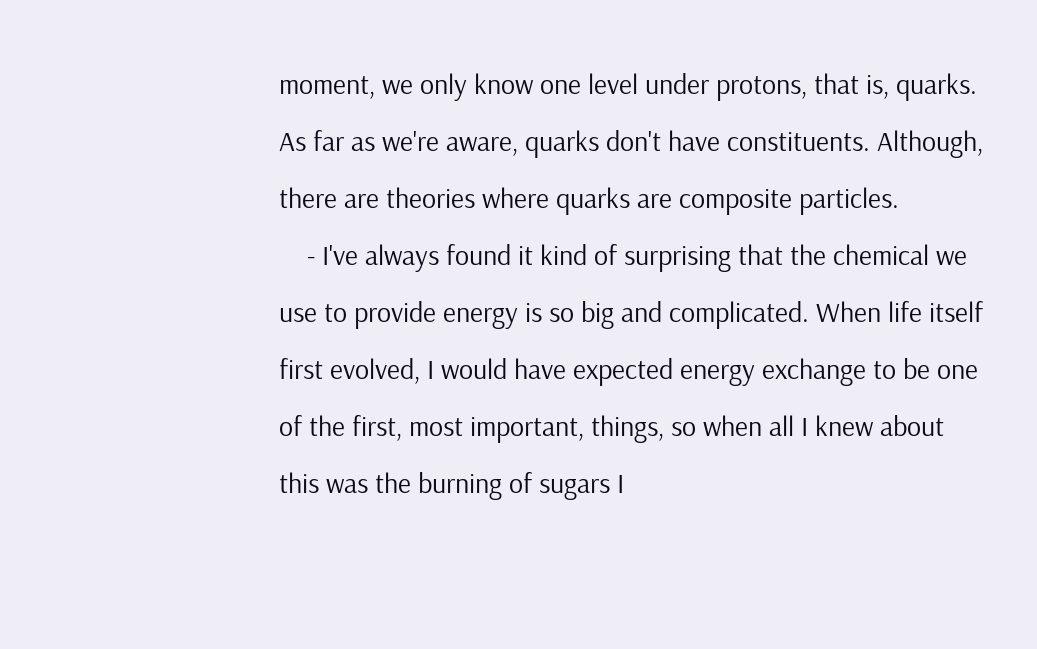moment, we only know one level under protons, that is, quarks. As far as we're aware, quarks don't have constituents. Although, there are theories where quarks are composite particles.
    - I've always found it kind of surprising that the chemical we use to provide energy is so big and complicated. When life itself first evolved, I would have expected energy exchange to be one of the first, most important, things, so when all I knew about this was the burning of sugars I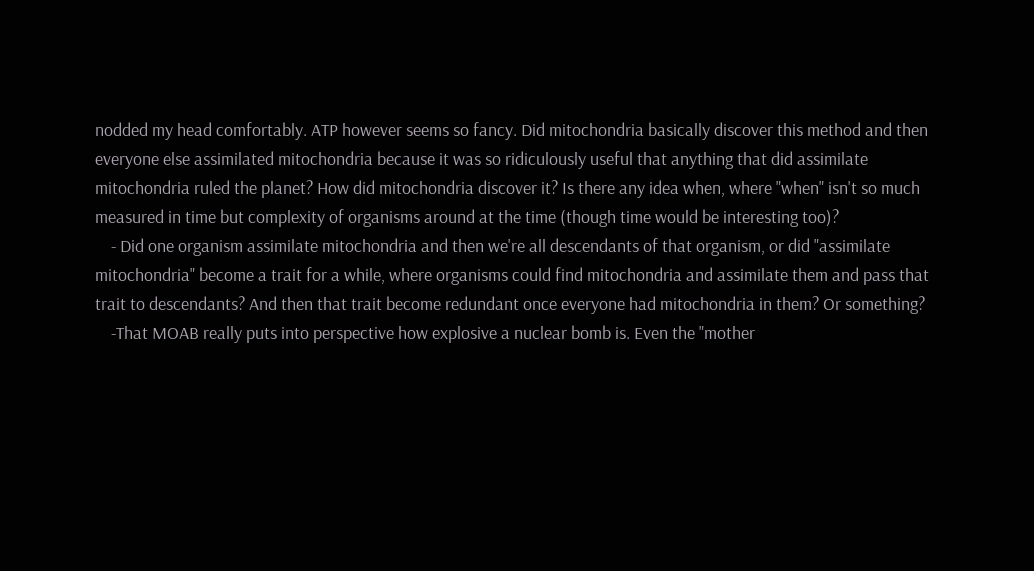nodded my head comfortably. ATP however seems so fancy. Did mitochondria basically discover this method and then everyone else assimilated mitochondria because it was so ridiculously useful that anything that did assimilate mitochondria ruled the planet? How did mitochondria discover it? Is there any idea when, where "when" isn't so much measured in time but complexity of organisms around at the time (though time would be interesting too)?
    - Did one organism assimilate mitochondria and then we're all descendants of that organism, or did "assimilate mitochondria" become a trait for a while, where organisms could find mitochondria and assimilate them and pass that trait to descendants? And then that trait become redundant once everyone had mitochondria in them? Or something?
    -That MOAB really puts into perspective how explosive a nuclear bomb is. Even the "mother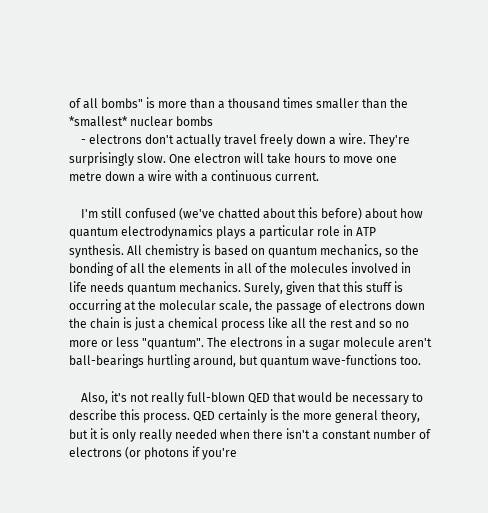of all bombs" is more than a thousand times smaller than the *smallest* nuclear bombs
    - electrons don't actually travel freely down a wire. They're surprisingly slow. One electron will take hours to move one metre down a wire with a continuous current.

    I'm still confused (we've chatted about this before) about how quantum electrodynamics plays a particular role in ATP synthesis. All chemistry is based on quantum mechanics, so the bonding of all the elements in all of the molecules involved in life needs quantum mechanics. Surely, given that this stuff is occurring at the molecular scale, the passage of electrons down the chain is just a chemical process like all the rest and so no more or less "quantum". The electrons in a sugar molecule aren't ball-bearings hurtling around, but quantum wave-functions too.

    Also, it's not really full-blown QED that would be necessary to describe this process. QED certainly is the more general theory, but it is only really needed when there isn't a constant number of electrons (or photons if you're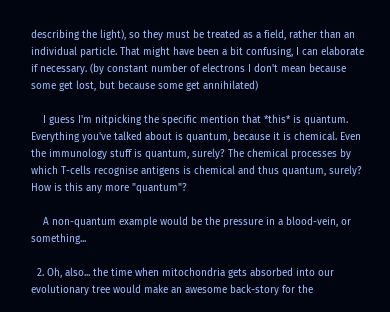describing the light), so they must be treated as a field, rather than an individual particle. That might have been a bit confusing, I can elaborate if necessary. (by constant number of electrons I don't mean because some get lost, but because some get annihilated)

    I guess I'm nitpicking the specific mention that *this* is quantum. Everything you've talked about is quantum, because it is chemical. Even the immunology stuff is quantum, surely? The chemical processes by which T-cells recognise antigens is chemical and thus quantum, surely? How is this any more "quantum"?

    A non-quantum example would be the pressure in a blood-vein, or something...

  2. Oh, also... the time when mitochondria gets absorbed into our evolutionary tree would make an awesome back-story for the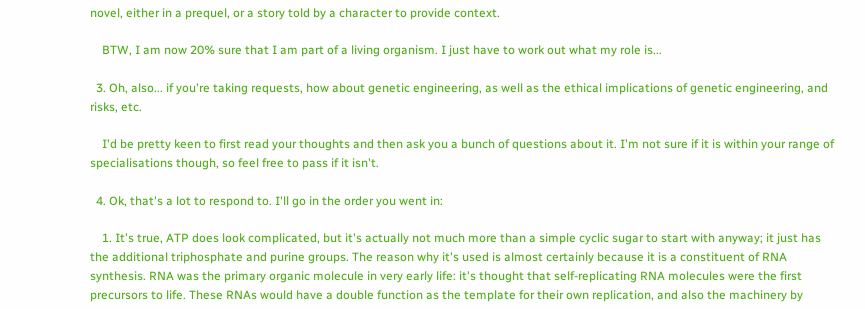novel, either in a prequel, or a story told by a character to provide context.

    BTW, I am now 20% sure that I am part of a living organism. I just have to work out what my role is...

  3. Oh, also... if you're taking requests, how about genetic engineering, as well as the ethical implications of genetic engineering, and risks, etc.

    I'd be pretty keen to first read your thoughts and then ask you a bunch of questions about it. I'm not sure if it is within your range of specialisations though, so feel free to pass if it isn't.

  4. Ok, that's a lot to respond to. I'll go in the order you went in:

    1. It's true, ATP does look complicated, but it's actually not much more than a simple cyclic sugar to start with anyway; it just has the additional triphosphate and purine groups. The reason why it's used is almost certainly because it is a constituent of RNA synthesis. RNA was the primary organic molecule in very early life: it's thought that self-replicating RNA molecules were the first precursors to life. These RNAs would have a double function as the template for their own replication, and also the machinery by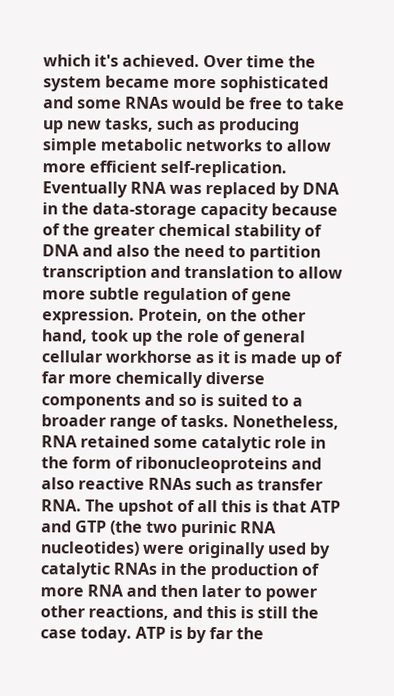which it's achieved. Over time the system became more sophisticated and some RNAs would be free to take up new tasks, such as producing simple metabolic networks to allow more efficient self-replication. Eventually RNA was replaced by DNA in the data-storage capacity because of the greater chemical stability of DNA and also the need to partition transcription and translation to allow more subtle regulation of gene expression. Protein, on the other hand, took up the role of general cellular workhorse as it is made up of far more chemically diverse components and so is suited to a broader range of tasks. Nonetheless, RNA retained some catalytic role in the form of ribonucleoproteins and also reactive RNAs such as transfer RNA. The upshot of all this is that ATP and GTP (the two purinic RNA nucleotides) were originally used by catalytic RNAs in the production of more RNA and then later to power other reactions, and this is still the case today. ATP is by far the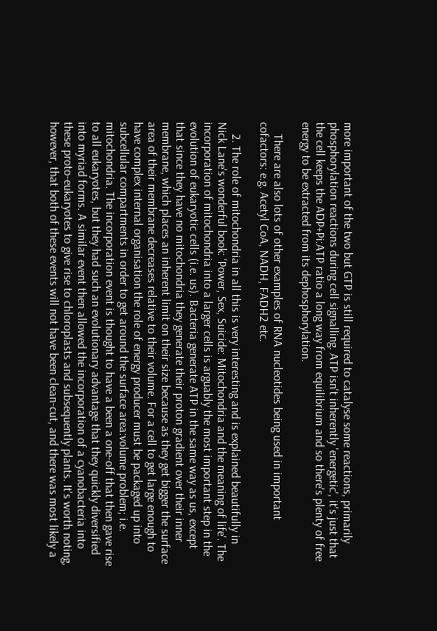more important of the two but GTP is still required to catalyse some reactions, primarily phosphorylation reactions during cell signalling. ATP isn't inherently 'energetic', it's just that the cell keeps the ADP+Pi:ATP ratio a long way from equilibrium and so there's plenty of free energy to be extracted from its dephosphorylation.

    There are also lots of other examples of RNA nucleotides being used in important cofactors: e.g. Acetyl CoA, NADH, FADH2 etc.

    2. The role of mitochondria in all this is very interesting and is explained beautifully in Nick Lane's wonderful book: 'Power, Sex, Suicide: Mitochondria and the meaning of life'. The incorporation of mitochondria into a larger cells is arguably the most important step in the evolution of eukaryotic cells (i.e. us). Bacteria generate ATP in the same way as us, except that since they have no mitochondria they generate their proton gradient over their inner membrane, which places an inherent limit on their size because as they get bigger the surface area of their membrane decreases relative to their volume. For a cell to get large enough to have complex internal organisation the role of energy producer must be packaged up into subcellular compartments in order to get around the surface area:volume problem; i.e. mitochondria. The incorporation event is thought to have a been a one-off that then gave rise to all eukaryotes, but they had such an evolutionary advantage that they quickly diversified into myriad forms. A similar event then allowed the incorporation of a cyanobacteria into these proto-eukaryotes to give rise to chloroplasts and subsequently plants. It's worth noting, however, that both of these events will not have been clean-cut, and there was most likely a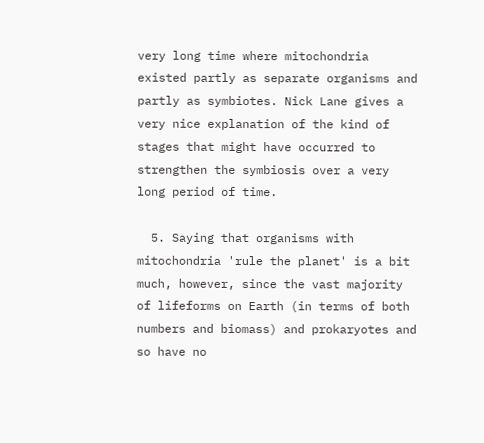very long time where mitochondria existed partly as separate organisms and partly as symbiotes. Nick Lane gives a very nice explanation of the kind of stages that might have occurred to strengthen the symbiosis over a very long period of time.

  5. Saying that organisms with mitochondria 'rule the planet' is a bit much, however, since the vast majority of lifeforms on Earth (in terms of both numbers and biomass) and prokaryotes and so have no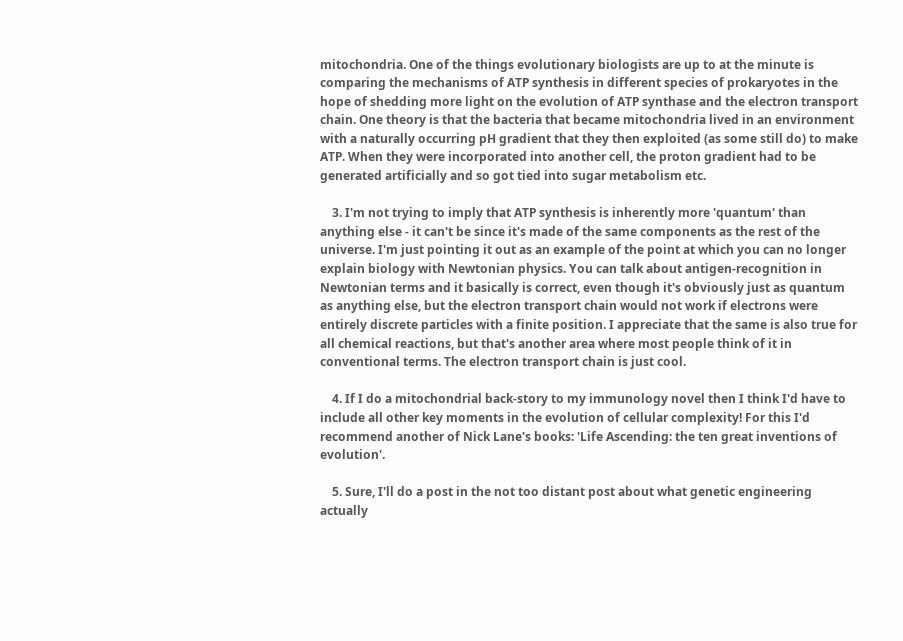mitochondria. One of the things evolutionary biologists are up to at the minute is comparing the mechanisms of ATP synthesis in different species of prokaryotes in the hope of shedding more light on the evolution of ATP synthase and the electron transport chain. One theory is that the bacteria that became mitochondria lived in an environment with a naturally occurring pH gradient that they then exploited (as some still do) to make ATP. When they were incorporated into another cell, the proton gradient had to be generated artificially and so got tied into sugar metabolism etc.

    3. I'm not trying to imply that ATP synthesis is inherently more 'quantum' than anything else - it can't be since it's made of the same components as the rest of the universe. I'm just pointing it out as an example of the point at which you can no longer explain biology with Newtonian physics. You can talk about antigen-recognition in Newtonian terms and it basically is correct, even though it's obviously just as quantum as anything else, but the electron transport chain would not work if electrons were entirely discrete particles with a finite position. I appreciate that the same is also true for all chemical reactions, but that's another area where most people think of it in conventional terms. The electron transport chain is just cool.

    4. If I do a mitochondrial back-story to my immunology novel then I think I'd have to include all other key moments in the evolution of cellular complexity! For this I'd recommend another of Nick Lane's books: 'Life Ascending: the ten great inventions of evolution'.

    5. Sure, I'll do a post in the not too distant post about what genetic engineering actually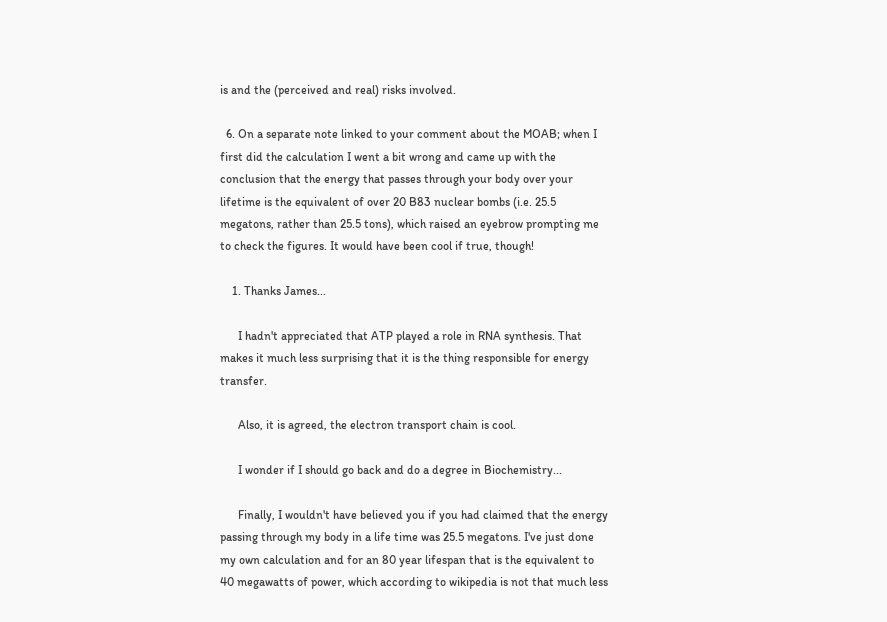is and the (perceived and real) risks involved.

  6. On a separate note linked to your comment about the MOAB; when I first did the calculation I went a bit wrong and came up with the conclusion that the energy that passes through your body over your lifetime is the equivalent of over 20 B83 nuclear bombs (i.e. 25.5 megatons, rather than 25.5 tons), which raised an eyebrow prompting me to check the figures. It would have been cool if true, though!

    1. Thanks James...

      I hadn't appreciated that ATP played a role in RNA synthesis. That makes it much less surprising that it is the thing responsible for energy transfer.

      Also, it is agreed, the electron transport chain is cool.

      I wonder if I should go back and do a degree in Biochemistry...

      Finally, I wouldn't have believed you if you had claimed that the energy passing through my body in a life time was 25.5 megatons. I've just done my own calculation and for an 80 year lifespan that is the equivalent to 40 megawatts of power, which according to wikipedia is not that much less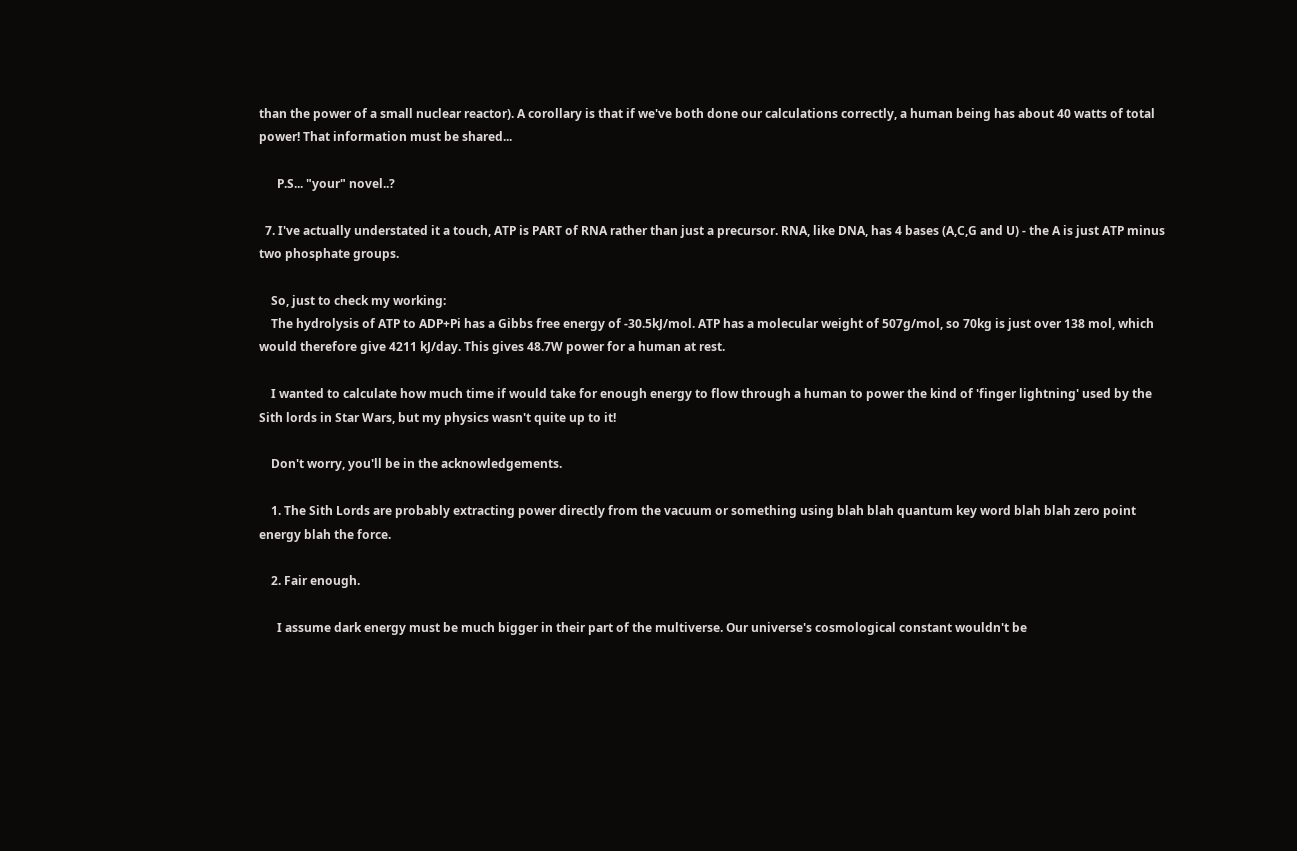than the power of a small nuclear reactor). A corollary is that if we've both done our calculations correctly, a human being has about 40 watts of total power! That information must be shared...

      P.S... "your" novel..?

  7. I've actually understated it a touch, ATP is PART of RNA rather than just a precursor. RNA, like DNA, has 4 bases (A,C,G and U) - the A is just ATP minus two phosphate groups.

    So, just to check my working:
    The hydrolysis of ATP to ADP+Pi has a Gibbs free energy of -30.5kJ/mol. ATP has a molecular weight of 507g/mol, so 70kg is just over 138 mol, which would therefore give 4211 kJ/day. This gives 48.7W power for a human at rest.

    I wanted to calculate how much time if would take for enough energy to flow through a human to power the kind of 'finger lightning' used by the Sith lords in Star Wars, but my physics wasn't quite up to it!

    Don't worry, you'll be in the acknowledgements.

    1. The Sith Lords are probably extracting power directly from the vacuum or something using blah blah quantum key word blah blah zero point energy blah the force.

    2. Fair enough.

      I assume dark energy must be much bigger in their part of the multiverse. Our universe's cosmological constant wouldn't be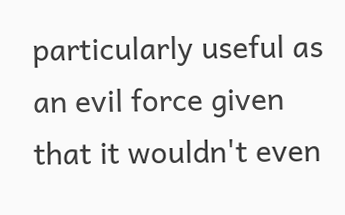particularly useful as an evil force given that it wouldn't even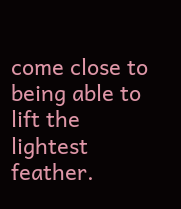come close to being able to lift the lightest feather.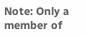Note: Only a member of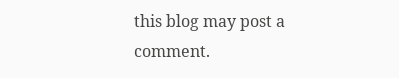this blog may post a comment.